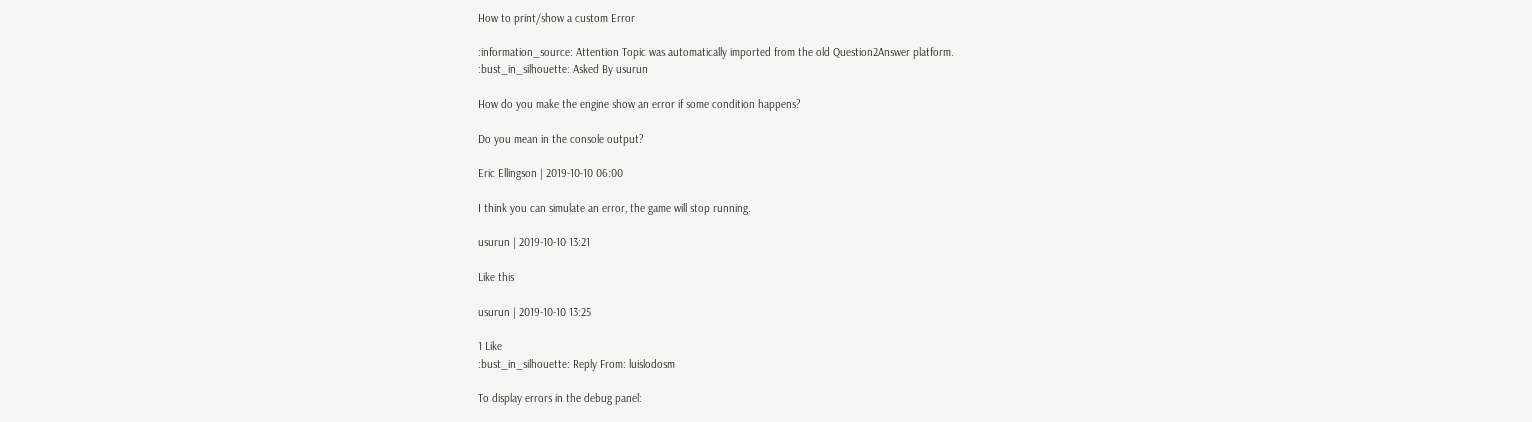How to print/show a custom Error

:information_source: Attention Topic was automatically imported from the old Question2Answer platform.
:bust_in_silhouette: Asked By usurun

How do you make the engine show an error if some condition happens?

Do you mean in the console output?

Eric Ellingson | 2019-10-10 06:00

I think you can simulate an error, the game will stop running.

usurun | 2019-10-10 13:21

Like this

usurun | 2019-10-10 13:25

1 Like
:bust_in_silhouette: Reply From: luislodosm

To display errors in the debug panel: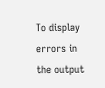To display errors in the output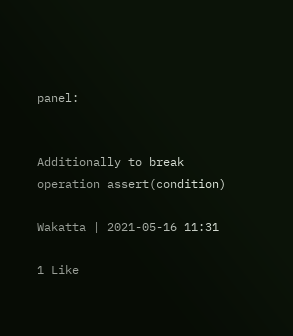panel:


Additionally to break operation assert(condition)

Wakatta | 2021-05-16 11:31

1 Like